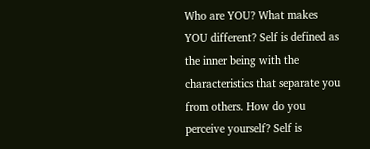Who are YOU? What makes YOU different? Self is defined as the inner being with the characteristics that separate you from others. How do you perceive yourself? Self is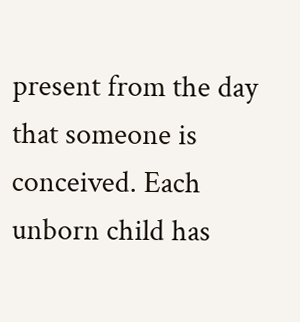present from the day that someone is conceived. Each unborn child has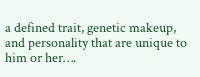a defined trait, genetic makeup, and personality that are unique to him or her….